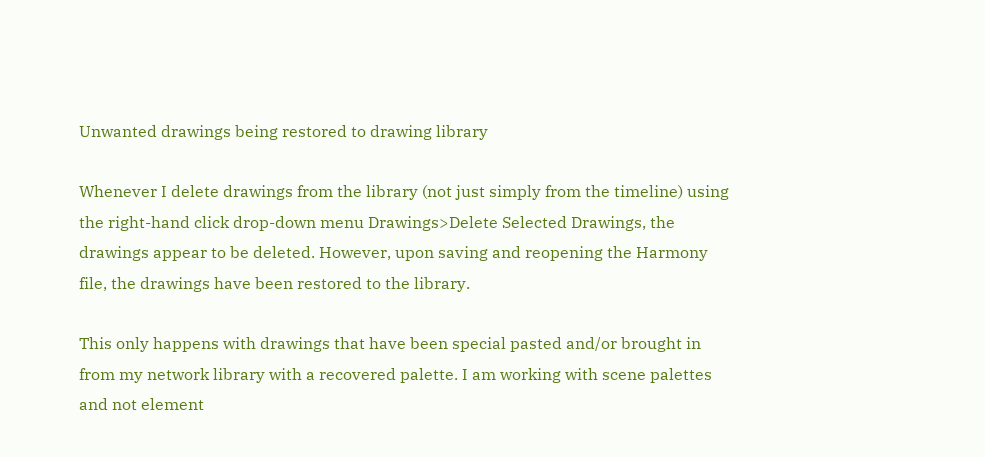Unwanted drawings being restored to drawing library

Whenever I delete drawings from the library (not just simply from the timeline) using the right-hand click drop-down menu Drawings>Delete Selected Drawings, the drawings appear to be deleted. However, upon saving and reopening the Harmony file, the drawings have been restored to the library.

This only happens with drawings that have been special pasted and/or brought in from my network library with a recovered palette. I am working with scene palettes and not element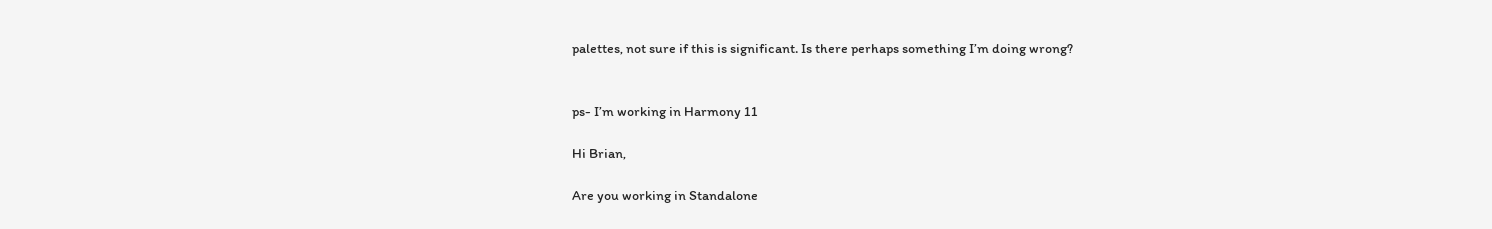palettes, not sure if this is significant. Is there perhaps something I’m doing wrong?


ps- I’m working in Harmony 11

Hi Brian,

Are you working in Standalone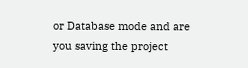or Database mode and are you saving the project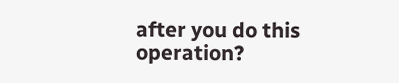after you do this operation?